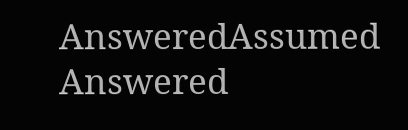AnsweredAssumed Answered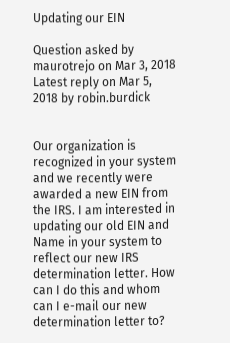Updating our EIN

Question asked by maurotrejo on Mar 3, 2018
Latest reply on Mar 5, 2018 by robin.burdick


Our organization is recognized in your system and we recently were awarded a new EIN from the IRS. I am interested in updating our old EIN and Name in your system to reflect our new IRS determination letter. How can I do this and whom can I e-mail our new determination letter to?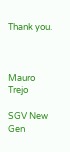Thank you.



Mauro Trejo

SGV New Gen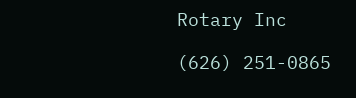Rotary Inc

(626) 251-0865